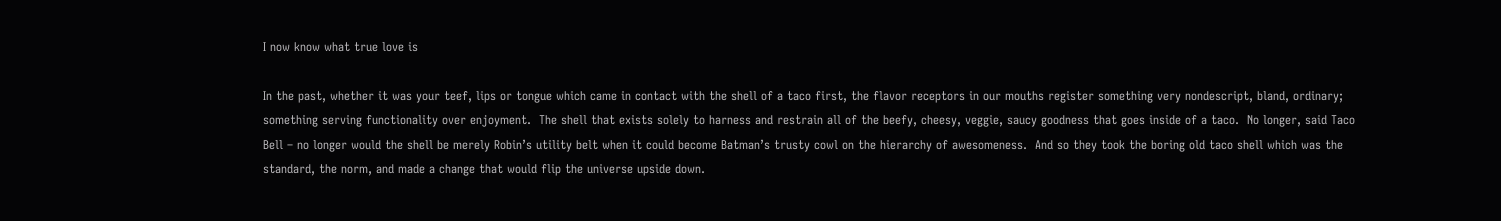I now know what true love is

In the past, whether it was your teef, lips or tongue which came in contact with the shell of a taco first, the flavor receptors in our mouths register something very nondescript, bland, ordinary; something serving functionality over enjoyment.  The shell that exists solely to harness and restrain all of the beefy, cheesy, veggie, saucy goodness that goes inside of a taco.  No longer, said Taco Bell – no longer would the shell be merely Robin’s utility belt when it could become Batman’s trusty cowl on the hierarchy of awesomeness.  And so they took the boring old taco shell which was the standard, the norm, and made a change that would flip the universe upside down.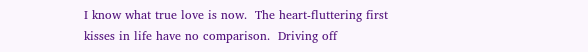I know what true love is now.  The heart-fluttering first kisses in life have no comparison.  Driving off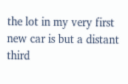the lot in my very first new car is but a distant third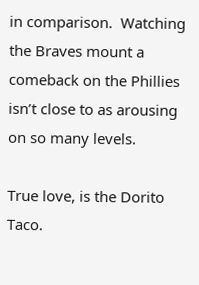in comparison.  Watching the Braves mount a comeback on the Phillies isn’t close to as arousing on so many levels.

True love, is the Dorito Taco.